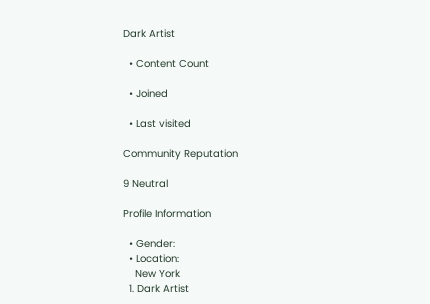Dark Artist

  • Content Count

  • Joined

  • Last visited

Community Reputation

9 Neutral

Profile Information

  • Gender:
  • Location:
    New York
  1. Dark Artist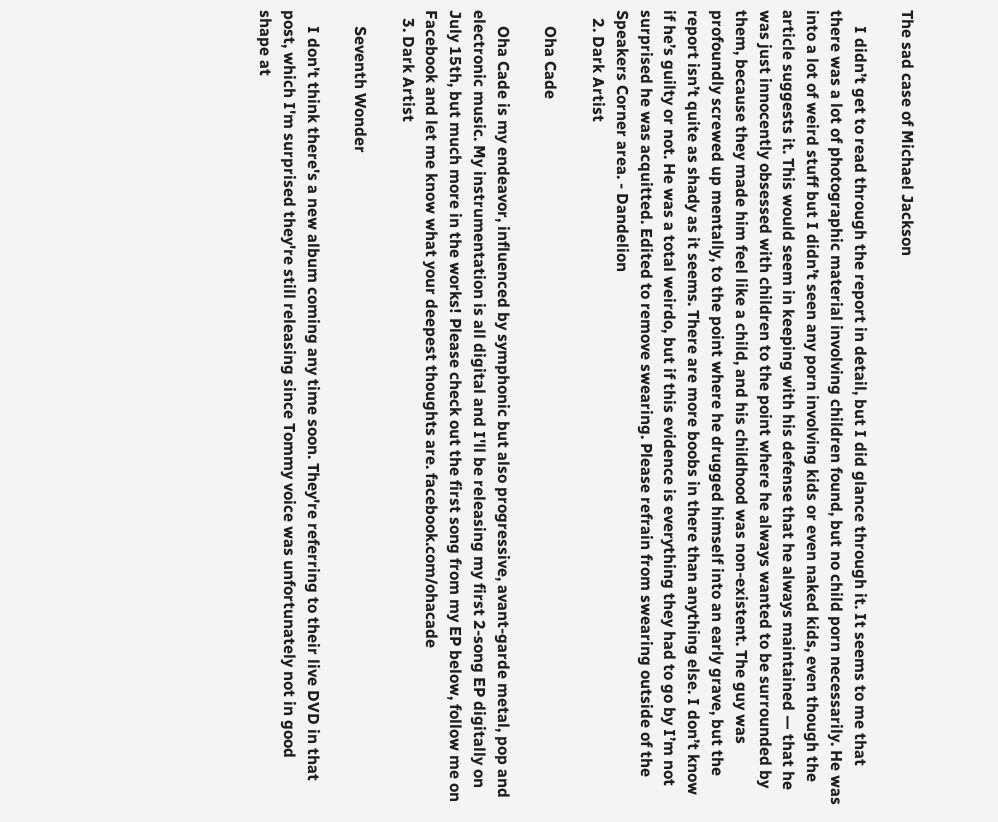The sad case of Michael Jackson

    I didn’t get to read through the report in detail, but I did glance through it. It seems to me that there was a lot of photographic material involving children found, but no child porn necessarily. He was into a lot of weird stuff but I didn’t seen any porn involving kids or even naked kids, even though the article suggests it. This would seem in keeping with his defense that he always maintained — that he was just innocently obsessed with children to the point where he always wanted to be surrounded by them, because they made him feel like a child, and his childhood was non-existent. The guy was profoundly screwed up mentally, to the point where he drugged himself into an early grave, but the report isn’t quite as shady as it seems. There are more boobs in there than anything else. I don’t know if he’s guilty or not. He was a total weirdo, but if this evidence is everything they had to go by I’m not surprised he was acquitted. Edited to remove swearing. Please refrain from swearing outside of the Speakers Corner area. - Dandelion
  2. Dark Artist

    Oha Cade

    Oha Cade is my endeavor, influenced by symphonic but also progressive, avant-garde metal, pop and electronic music. My instrumentation is all digital and I'll be releasing my first 2-song EP digitally on July 15th, but much more in the works! Please check out the first song from my EP below, follow me on Facebook and let me know what your deepest thoughts are. facebook.com/ohacade
  3. Dark Artist

    Seventh Wonder

    I don't think there's a new album coming any time soon. They're referring to their live DVD in that post, which I'm surprised they're still releasing since Tommy voice was unfortunately not in good shape at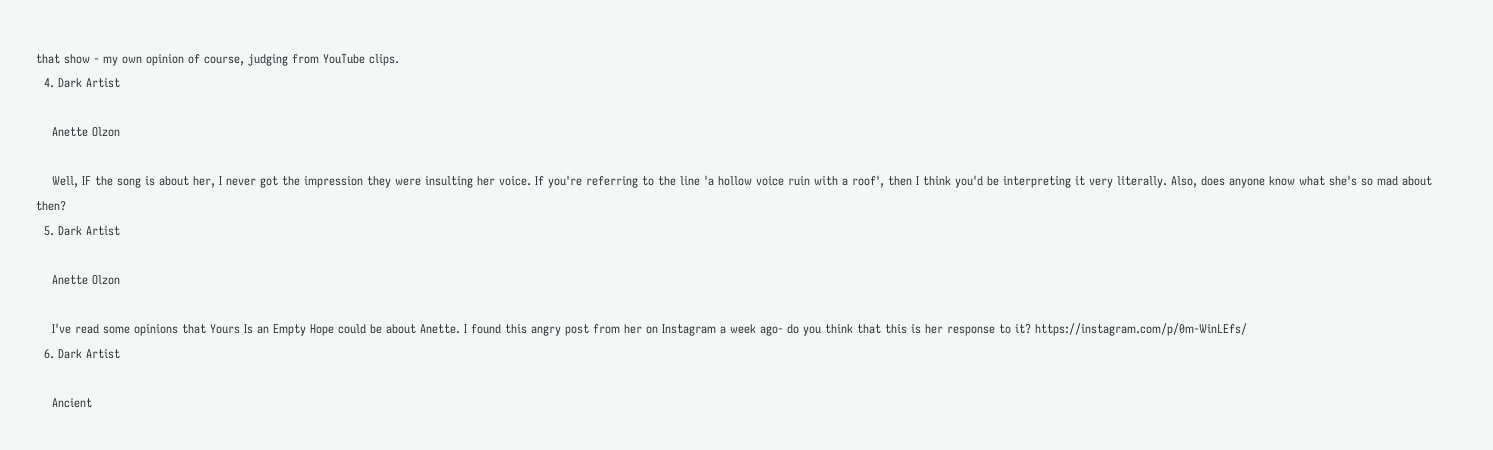that show - my own opinion of course, judging from YouTube clips.
  4. Dark Artist

    Anette Olzon

    Well, IF the song is about her, I never got the impression they were insulting her voice. If you're referring to the line 'a hollow voice ruin with a roof', then I think you'd be interpreting it very literally. Also, does anyone know what she's so mad about then?
  5. Dark Artist

    Anette Olzon

    I've read some opinions that Yours Is an Empty Hope could be about Anette. I found this angry post from her on Instagram a week ago- do you think that this is her response to it? https://instagram.com/p/0m-WinLEfs/
  6. Dark Artist

    Ancient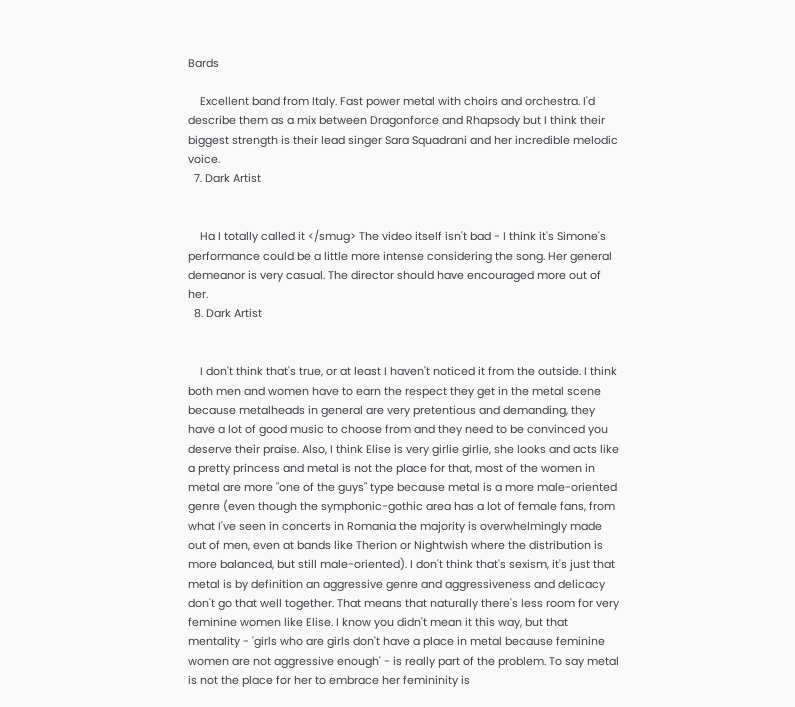Bards

    Excellent band from Italy. Fast power metal with choirs and orchestra. I'd describe them as a mix between Dragonforce and Rhapsody but I think their biggest strength is their lead singer Sara Squadrani and her incredible melodic voice.
  7. Dark Artist


    Ha I totally called it </smug> The video itself isn't bad - I think it's Simone's performance could be a little more intense considering the song. Her general demeanor is very casual. The director should have encouraged more out of her.
  8. Dark Artist


    I don't think that's true, or at least I haven't noticed it from the outside. I think both men and women have to earn the respect they get in the metal scene because metalheads in general are very pretentious and demanding, they have a lot of good music to choose from and they need to be convinced you deserve their praise. Also, I think Elise is very girlie girlie, she looks and acts like a pretty princess and metal is not the place for that, most of the women in metal are more "one of the guys" type because metal is a more male-oriented genre (even though the symphonic-gothic area has a lot of female fans, from what I've seen in concerts in Romania the majority is overwhelmingly made out of men, even at bands like Therion or Nightwish where the distribution is more balanced, but still male-oriented). I don't think that's sexism, it's just that metal is by definition an aggressive genre and aggressiveness and delicacy don't go that well together. That means that naturally there's less room for very feminine women like Elise. I know you didn't mean it this way, but that mentality - 'girls who are girls don't have a place in metal because feminine women are not aggressive enough' - is really part of the problem. To say metal is not the place for her to embrace her femininity is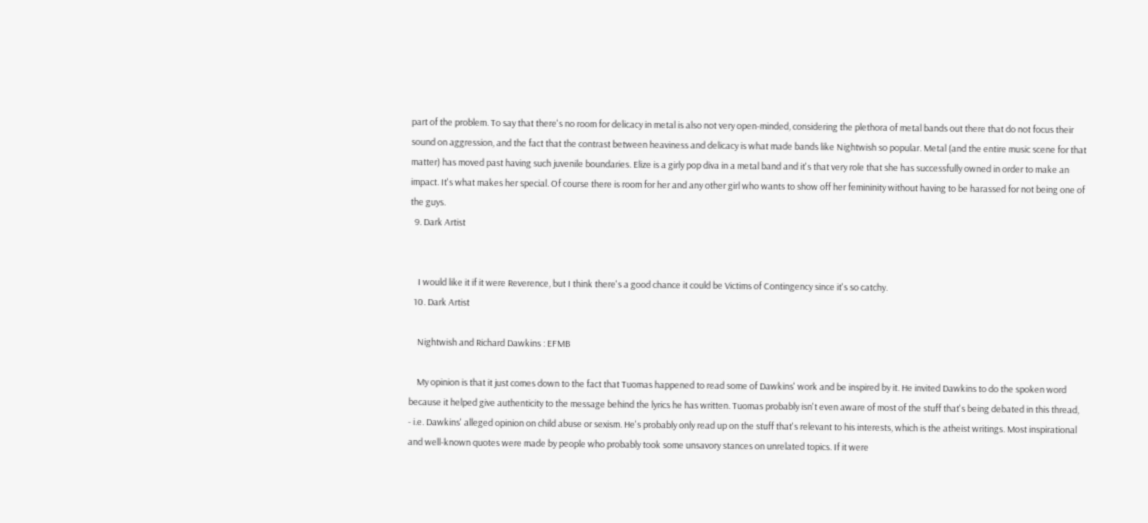part of the problem. To say that there's no room for delicacy in metal is also not very open-minded, considering the plethora of metal bands out there that do not focus their sound on aggression, and the fact that the contrast between heaviness and delicacy is what made bands like Nightwish so popular. Metal (and the entire music scene for that matter) has moved past having such juvenile boundaries. Elize is a girly pop diva in a metal band and it's that very role that she has successfully owned in order to make an impact. It's what makes her special. Of course there is room for her and any other girl who wants to show off her femininity without having to be harassed for not being one of the guys.
  9. Dark Artist


    I would like it if it were Reverence, but I think there's a good chance it could be Victims of Contingency since it's so catchy.
  10. Dark Artist

    Nightwish and Richard Dawkins : EFMB

    My opinion is that it just comes down to the fact that Tuomas happened to read some of Dawkins' work and be inspired by it. He invited Dawkins to do the spoken word because it helped give authenticity to the message behind the lyrics he has written. Tuomas probably isn't even aware of most of the stuff that's being debated in this thread, - i.e. Dawkins' alleged opinion on child abuse or sexism. He's probably only read up on the stuff that's relevant to his interests, which is the atheist writings. Most inspirational and well-known quotes were made by people who probably took some unsavory stances on unrelated topics. If it were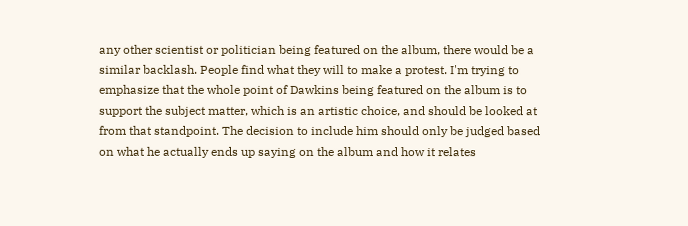any other scientist or politician being featured on the album, there would be a similar backlash. People find what they will to make a protest. I'm trying to emphasize that the whole point of Dawkins being featured on the album is to support the subject matter, which is an artistic choice, and should be looked at from that standpoint. The decision to include him should only be judged based on what he actually ends up saying on the album and how it relates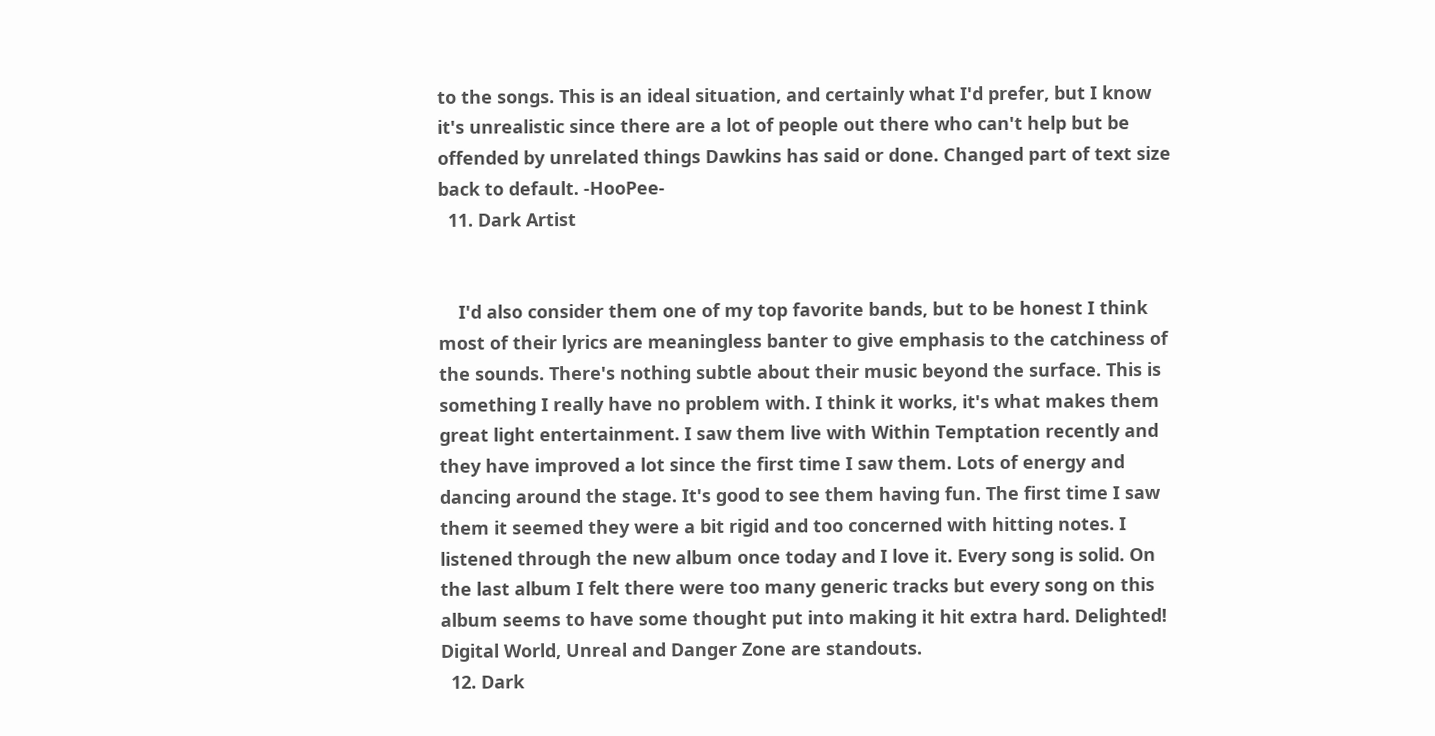to the songs. This is an ideal situation, and certainly what I'd prefer, but I know it's unrealistic since there are a lot of people out there who can't help but be offended by unrelated things Dawkins has said or done. Changed part of text size back to default. -HooPee-
  11. Dark Artist


    I'd also consider them one of my top favorite bands, but to be honest I think most of their lyrics are meaningless banter to give emphasis to the catchiness of the sounds. There's nothing subtle about their music beyond the surface. This is something I really have no problem with. I think it works, it's what makes them great light entertainment. I saw them live with Within Temptation recently and they have improved a lot since the first time I saw them. Lots of energy and dancing around the stage. It's good to see them having fun. The first time I saw them it seemed they were a bit rigid and too concerned with hitting notes. I listened through the new album once today and I love it. Every song is solid. On the last album I felt there were too many generic tracks but every song on this album seems to have some thought put into making it hit extra hard. Delighted! Digital World, Unreal and Danger Zone are standouts.
  12. Dark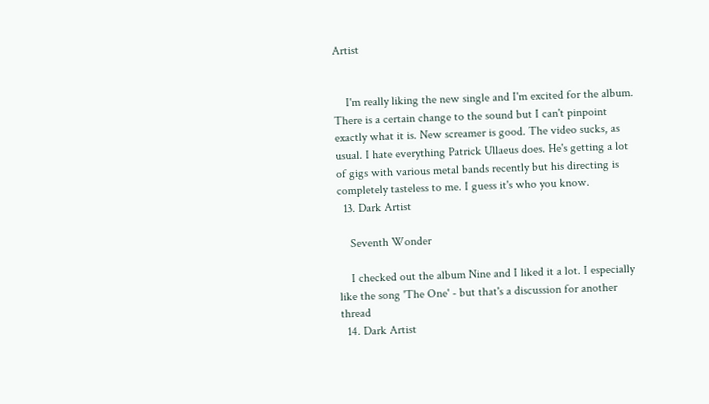Artist


    I'm really liking the new single and I'm excited for the album. There is a certain change to the sound but I can't pinpoint exactly what it is. New screamer is good. The video sucks, as usual. I hate everything Patrick Ullaeus does. He's getting a lot of gigs with various metal bands recently but his directing is completely tasteless to me. I guess it's who you know.
  13. Dark Artist

    Seventh Wonder

    I checked out the album Nine and I liked it a lot. I especially like the song 'The One' - but that's a discussion for another thread
  14. Dark Artist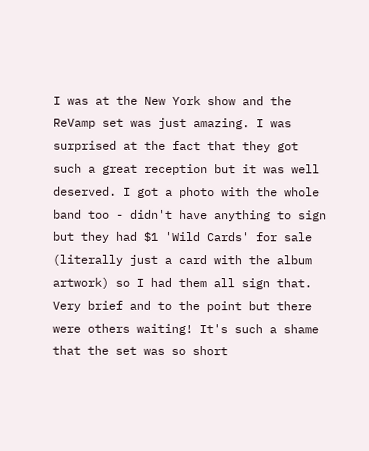I was at the New York show and the ReVamp set was just amazing. I was surprised at the fact that they got such a great reception but it was well deserved. I got a photo with the whole band too - didn't have anything to sign but they had $1 'Wild Cards' for sale (literally just a card with the album artwork) so I had them all sign that. Very brief and to the point but there were others waiting! It's such a shame that the set was so short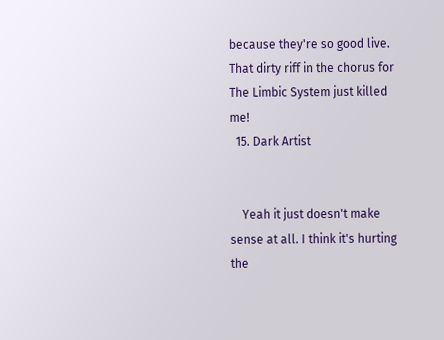because they're so good live. That dirty riff in the chorus for The Limbic System just killed me!
  15. Dark Artist


    Yeah it just doesn't make sense at all. I think it's hurting the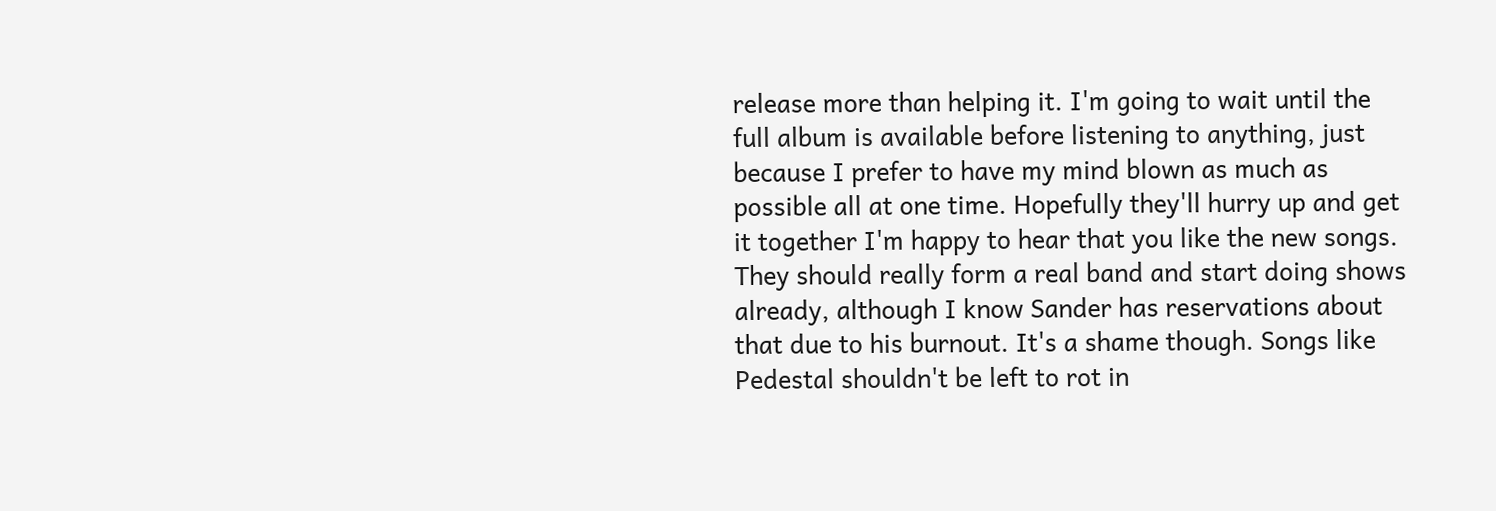release more than helping it. I'm going to wait until the full album is available before listening to anything, just because I prefer to have my mind blown as much as possible all at one time. Hopefully they'll hurry up and get it together I'm happy to hear that you like the new songs. They should really form a real band and start doing shows already, although I know Sander has reservations about that due to his burnout. It's a shame though. Songs like Pedestal shouldn't be left to rot in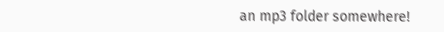an mp3 folder somewhere!